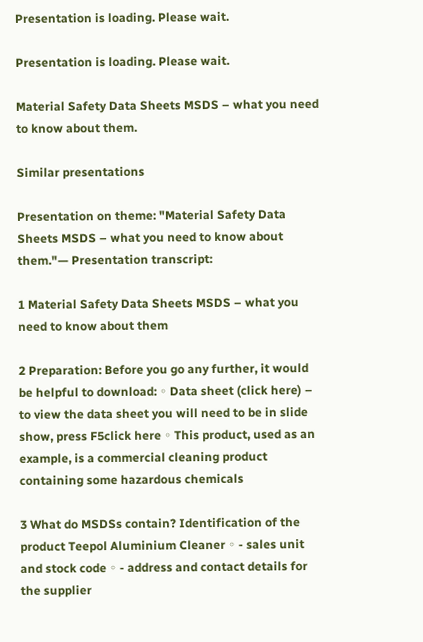Presentation is loading. Please wait.

Presentation is loading. Please wait.

Material Safety Data Sheets MSDS – what you need to know about them.

Similar presentations

Presentation on theme: "Material Safety Data Sheets MSDS – what you need to know about them."— Presentation transcript:

1 Material Safety Data Sheets MSDS – what you need to know about them

2 Preparation: Before you go any further, it would be helpful to download: ◦ Data sheet (click here) – to view the data sheet you will need to be in slide show, press F5click here ◦ This product, used as an example, is a commercial cleaning product containing some hazardous chemicals

3 What do MSDSs contain? Identification of the product Teepol Aluminium Cleaner ◦ - sales unit and stock code ◦ - address and contact details for the supplier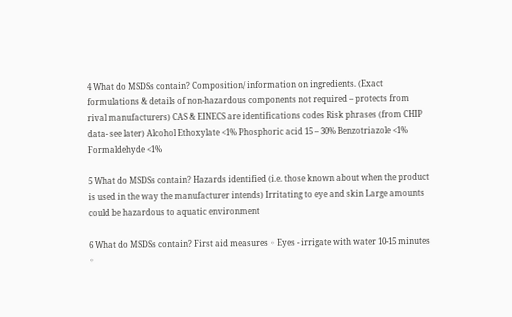4 What do MSDSs contain? Composition/ information on ingredients. (Exact formulations & details of non-hazardous components not required – protects from rival manufacturers) CAS & EINECS are identifications codes Risk phrases (from CHIP data- see later) Alcohol Ethoxylate <1% Phosphoric acid 15 – 30% Benzotriazole <1% Formaldehyde <1%

5 What do MSDSs contain? Hazards identified (i.e. those known about when the product is used in the way the manufacturer intends) Irritating to eye and skin Large amounts could be hazardous to aquatic environment

6 What do MSDSs contain? First aid measures ◦ Eyes - irrigate with water 10-15 minutes ◦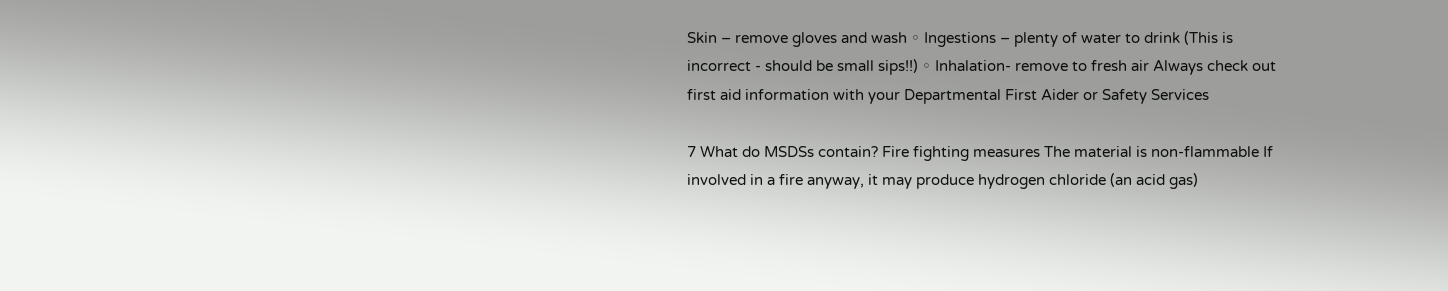Skin – remove gloves and wash ◦ Ingestions – plenty of water to drink (This is incorrect - should be small sips!!) ◦ Inhalation- remove to fresh air Always check out first aid information with your Departmental First Aider or Safety Services

7 What do MSDSs contain? Fire fighting measures The material is non-flammable If involved in a fire anyway, it may produce hydrogen chloride (an acid gas)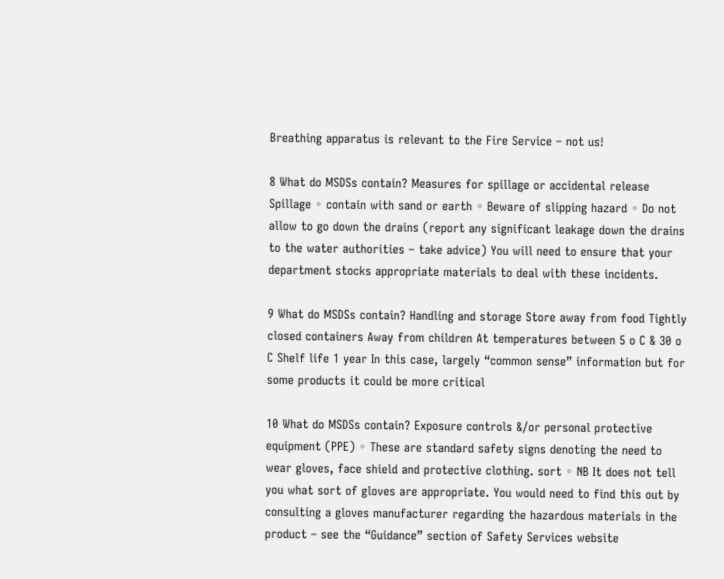Breathing apparatus is relevant to the Fire Service – not us!

8 What do MSDSs contain? Measures for spillage or accidental release Spillage ◦ contain with sand or earth ◦ Beware of slipping hazard ◦ Do not allow to go down the drains (report any significant leakage down the drains to the water authorities – take advice) You will need to ensure that your department stocks appropriate materials to deal with these incidents.

9 What do MSDSs contain? Handling and storage Store away from food Tightly closed containers Away from children At temperatures between 5 o C & 30 o C Shelf life 1 year In this case, largely “common sense” information but for some products it could be more critical

10 What do MSDSs contain? Exposure controls &/or personal protective equipment (PPE) ◦ These are standard safety signs denoting the need to wear gloves, face shield and protective clothing. sort ◦ NB It does not tell you what sort of gloves are appropriate. You would need to find this out by consulting a gloves manufacturer regarding the hazardous materials in the product – see the “Guidance” section of Safety Services website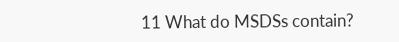11 What do MSDSs contain?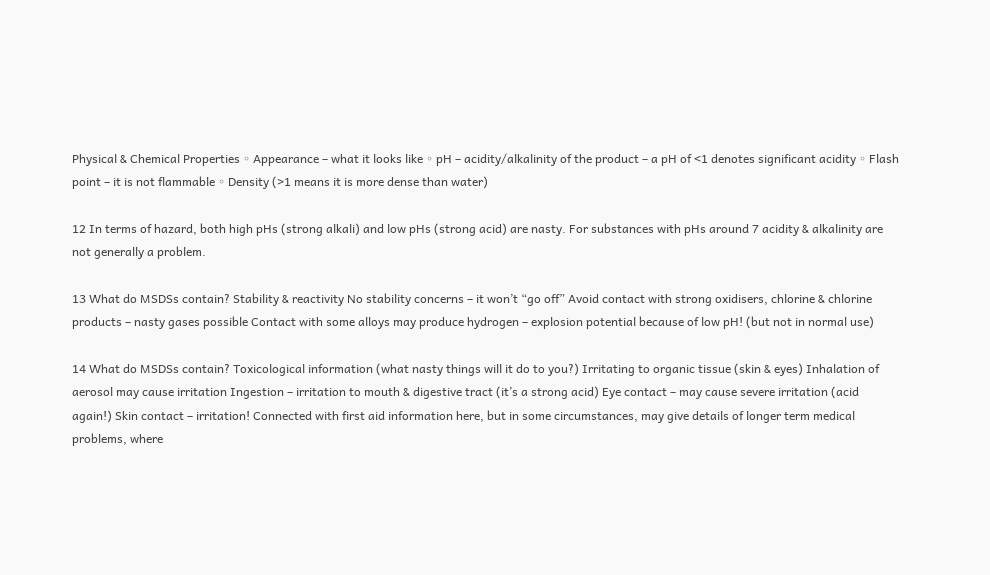Physical & Chemical Properties ◦ Appearance – what it looks like ◦ pH – acidity/alkalinity of the product – a pH of <1 denotes significant acidity ◦ Flash point – it is not flammable ◦ Density (>1 means it is more dense than water)

12 In terms of hazard, both high pHs (strong alkali) and low pHs (strong acid) are nasty. For substances with pHs around 7 acidity & alkalinity are not generally a problem.

13 What do MSDSs contain? Stability & reactivity No stability concerns – it won’t “go off” Avoid contact with strong oxidisers, chlorine & chlorine products – nasty gases possible Contact with some alloys may produce hydrogen – explosion potential because of low pH! (but not in normal use)

14 What do MSDSs contain? Toxicological information (what nasty things will it do to you?) Irritating to organic tissue (skin & eyes) Inhalation of aerosol may cause irritation Ingestion – irritation to mouth & digestive tract (it’s a strong acid) Eye contact – may cause severe irritation (acid again!) Skin contact – irritation! Connected with first aid information here, but in some circumstances, may give details of longer term medical problems, where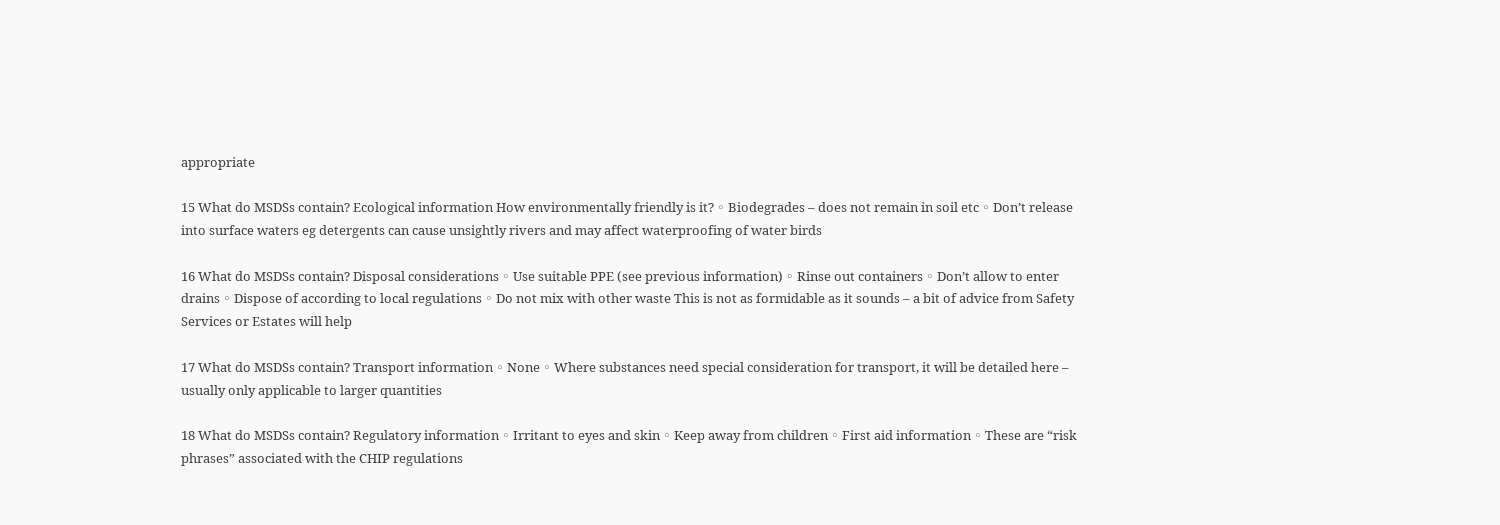appropriate

15 What do MSDSs contain? Ecological information How environmentally friendly is it? ◦ Biodegrades – does not remain in soil etc ◦ Don’t release into surface waters eg detergents can cause unsightly rivers and may affect waterproofing of water birds

16 What do MSDSs contain? Disposal considerations ◦ Use suitable PPE (see previous information) ◦ Rinse out containers ◦ Don’t allow to enter drains ◦ Dispose of according to local regulations ◦ Do not mix with other waste This is not as formidable as it sounds – a bit of advice from Safety Services or Estates will help

17 What do MSDSs contain? Transport information ◦ None ◦ Where substances need special consideration for transport, it will be detailed here – usually only applicable to larger quantities

18 What do MSDSs contain? Regulatory information ◦ Irritant to eyes and skin ◦ Keep away from children ◦ First aid information ◦ These are “risk phrases” associated with the CHIP regulations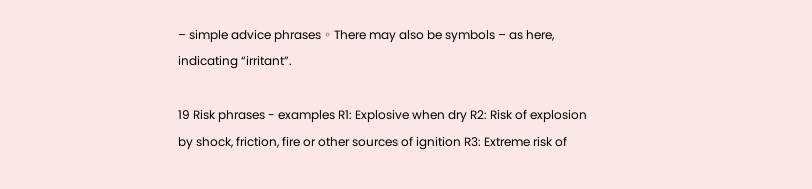– simple advice phrases ◦ There may also be symbols – as here, indicating “irritant”.

19 Risk phrases - examples R1: Explosive when dry R2: Risk of explosion by shock, friction, fire or other sources of ignition R3: Extreme risk of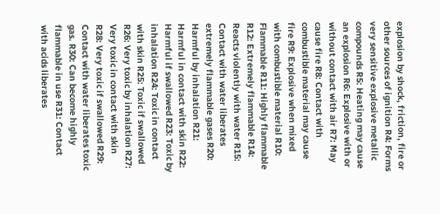explosion by shock, friction, fire or other sources of ignition R4: Forms very sensitive explosive metallic compounds R5: Heating may cause an explosion R6: Explosive with or without contact with air R7: May cause fire R8: Contact with combustible material may cause fire R9: Explosive when mixed with combustible material R10: Flammable R11: Highly flammable R12: Extremely flammable R14: Reacts violently with water R15: Contact with water liberates extremely flammable gases R20: Harmful by inhalation R21: Harmful in contact with skin R22: Harmful if swallowed R23: Toxic by inhalation R24: Toxic in contact with skin R25: Toxic if swallowed R26: Very toxic by inhalation R27: Very toxic in contact with skin R28: Very toxic if swallowed R29: Contact with water liberates toxic gas. R30: Can become highly flammable in use R31: Contact with acids liberates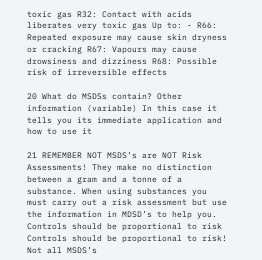toxic gas R32: Contact with acids liberates very toxic gas Up to: - R66: Repeated exposure may cause skin dryness or cracking R67: Vapours may cause drowsiness and dizziness R68: Possible risk of irreversible effects

20 What do MSDSs contain? Other information (variable) In this case it tells you its immediate application and how to use it

21 REMEMBER NOT MSDS’s are NOT Risk Assessments! They make no distinction between a gram and a tonne of a substance. When using substances you must carry out a risk assessment but use the information in MDSD’s to help you. Controls should be proportional to risk Controls should be proportional to risk! Not all MSDS’s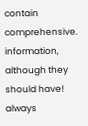contain comprehensive. information, although they should have! always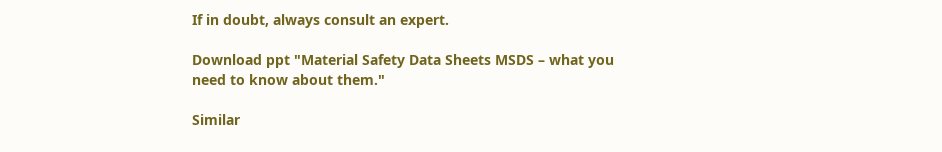If in doubt, always consult an expert.

Download ppt "Material Safety Data Sheets MSDS – what you need to know about them."

Similar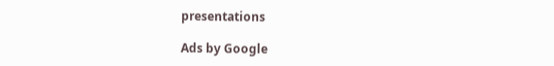presentations

Ads by Google